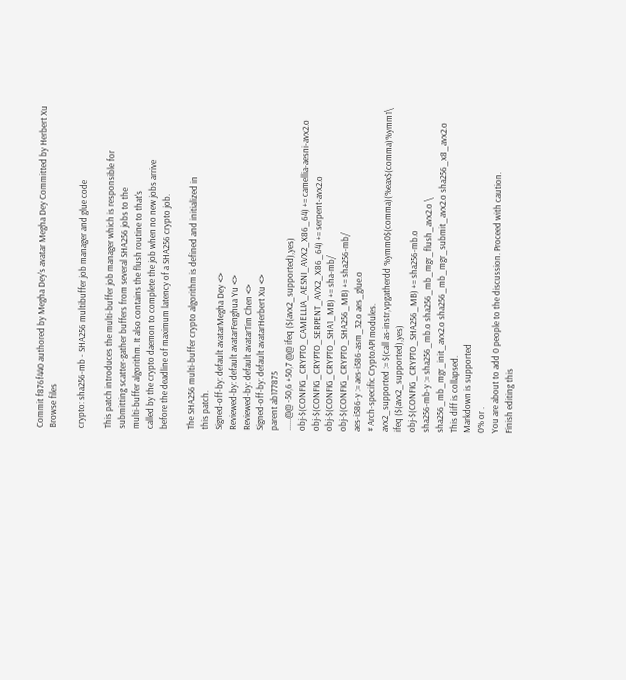Commit f876f440 authored by Megha Dey's avatar Megha Dey Committed by Herbert Xu
Browse files

crypto: sha256-mb - SHA256 multibuffer job manager and glue code

This patch introduces the multi-buffer job manager which is responsible for
submitting scatter-gather buffers from several SHA256 jobs to the
multi-buffer algorithm. It also contains the flush routine to that's
called by the crypto daemon to complete the job when no new jobs arrive
before the deadline of maximum latency of a SHA256 crypto job.

The SHA256 multi-buffer crypto algorithm is defined and initialized in
this patch.
Signed-off-by: default avatarMegha Dey <>
Reviewed-by: default avatarFenghua Yu <>
Reviewed-by: default avatarTim Chen <>
Signed-off-by: default avatarHerbert Xu <>
parent ab177875
......@@ -50,6 +50,7 @@ ifeq ($(avx2_supported),yes)
obj-$(CONFIG_CRYPTO_CAMELLIA_AESNI_AVX2_X86_64) += camellia-aesni-avx2.o
obj-$(CONFIG_CRYPTO_SERPENT_AVX2_X86_64) += serpent-avx2.o
obj-$(CONFIG_CRYPTO_SHA1_MB) += sha-mb/
obj-$(CONFIG_CRYPTO_SHA256_MB) += sha256-mb/
aes-i586-y := aes-i586-asm_32.o aes_glue.o
# Arch-specific CryptoAPI modules.
avx2_supported := $(call as-instr,vpgatherdd %ymm0$(comma)(%eax$(comma)%ymm1\
ifeq ($(avx2_supported),yes)
obj-$(CONFIG_CRYPTO_SHA256_MB) += sha256-mb.o
sha256-mb-y := sha256_mb.o sha256_mb_mgr_flush_avx2.o \
sha256_mb_mgr_init_avx2.o sha256_mb_mgr_submit_avx2.o sha256_x8_avx2.o
This diff is collapsed.
Markdown is supported
0% or .
You are about to add 0 people to the discussion. Proceed with caution.
Finish editing this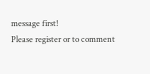message first!
Please register or to comment